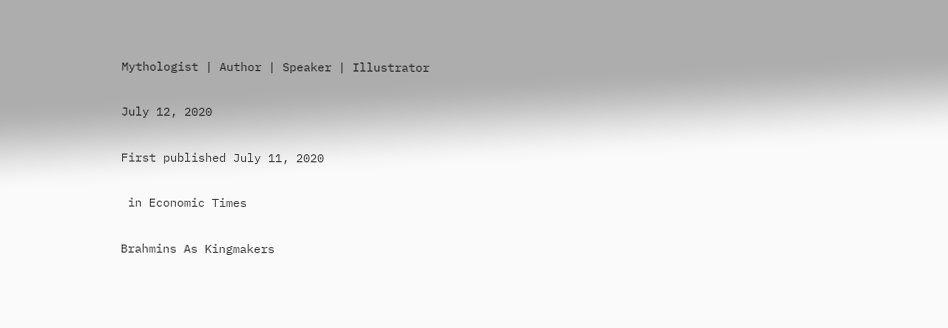Mythologist | Author | Speaker | Illustrator

July 12, 2020

First published July 11, 2020

 in Economic Times

Brahmins As Kingmakers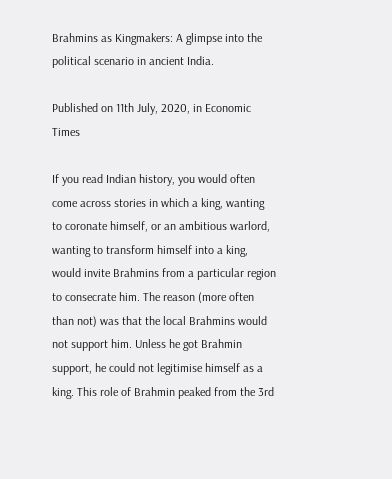Brahmins as Kingmakers: A glimpse into the political scenario in ancient India.

Published on 11th July, 2020, in Economic Times

If you read Indian history, you would often come across stories in which a king, wanting to coronate himself, or an ambitious warlord, wanting to transform himself into a king, would invite Brahmins from a particular region to consecrate him. The reason (more often than not) was that the local Brahmins would not support him. Unless he got Brahmin support, he could not legitimise himself as a king. This role of Brahmin peaked from the 3rd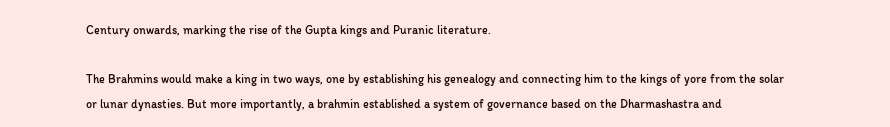Century onwards, marking the rise of the Gupta kings and Puranic literature.

The Brahmins would make a king in two ways, one by establishing his genealogy and connecting him to the kings of yore from the solar or lunar dynasties. But more importantly, a brahmin established a system of governance based on the Dharmashastra and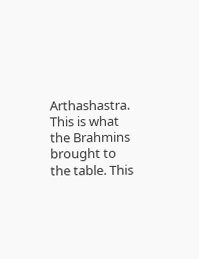Arthashastra. This is what the Brahmins brought to the table. This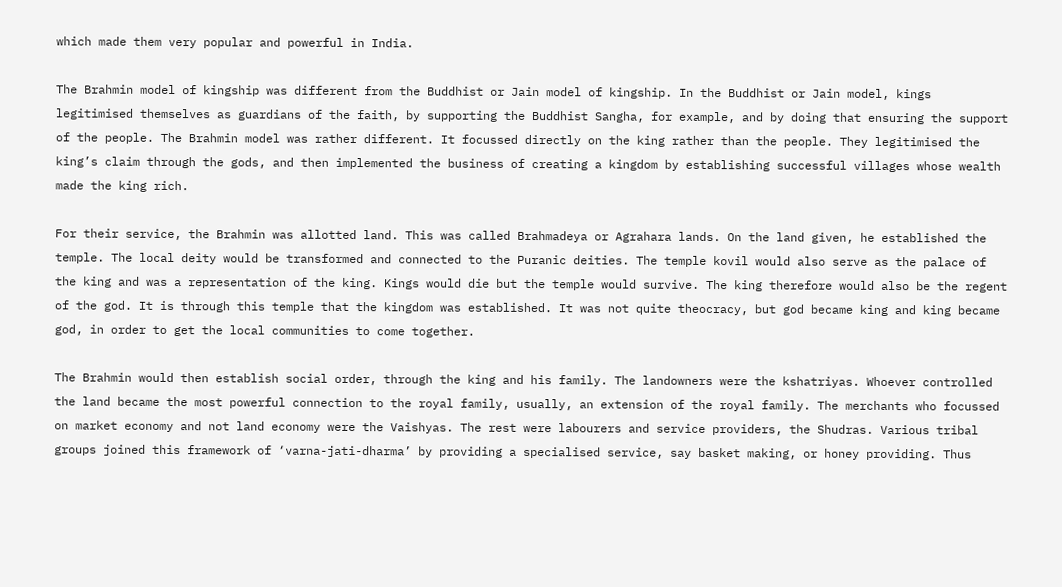which made them very popular and powerful in India.

The Brahmin model of kingship was different from the Buddhist or Jain model of kingship. In the Buddhist or Jain model, kings legitimised themselves as guardians of the faith, by supporting the Buddhist Sangha, for example, and by doing that ensuring the support of the people. The Brahmin model was rather different. It focussed directly on the king rather than the people. They legitimised the king’s claim through the gods, and then implemented the business of creating a kingdom by establishing successful villages whose wealth made the king rich.

For their service, the Brahmin was allotted land. This was called Brahmadeya or Agrahara lands. On the land given, he established the temple. The local deity would be transformed and connected to the Puranic deities. The temple kovil would also serve as the palace of the king and was a representation of the king. Kings would die but the temple would survive. The king therefore would also be the regent of the god. It is through this temple that the kingdom was established. It was not quite theocracy, but god became king and king became god, in order to get the local communities to come together.

The Brahmin would then establish social order, through the king and his family. The landowners were the kshatriyas. Whoever controlled the land became the most powerful connection to the royal family, usually, an extension of the royal family. The merchants who focussed on market economy and not land economy were the Vaishyas. The rest were labourers and service providers, the Shudras. Various tribal groups joined this framework of ‘varna-jati-dharma’ by providing a specialised service, say basket making, or honey providing. Thus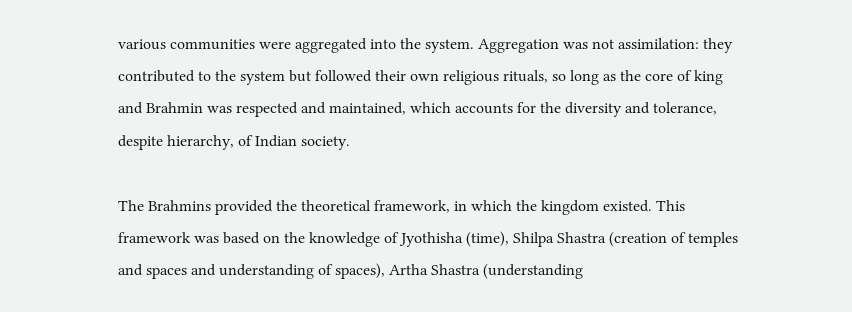various communities were aggregated into the system. Aggregation was not assimilation: they contributed to the system but followed their own religious rituals, so long as the core of king and Brahmin was respected and maintained, which accounts for the diversity and tolerance, despite hierarchy, of Indian society.

The Brahmins provided the theoretical framework, in which the kingdom existed. This framework was based on the knowledge of Jyothisha (time), Shilpa Shastra (creation of temples and spaces and understanding of spaces), Artha Shastra (understanding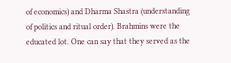of economics) and Dharma Shastra (understanding of politics and ritual order). Brahmins were the educated lot. One can say that they served as the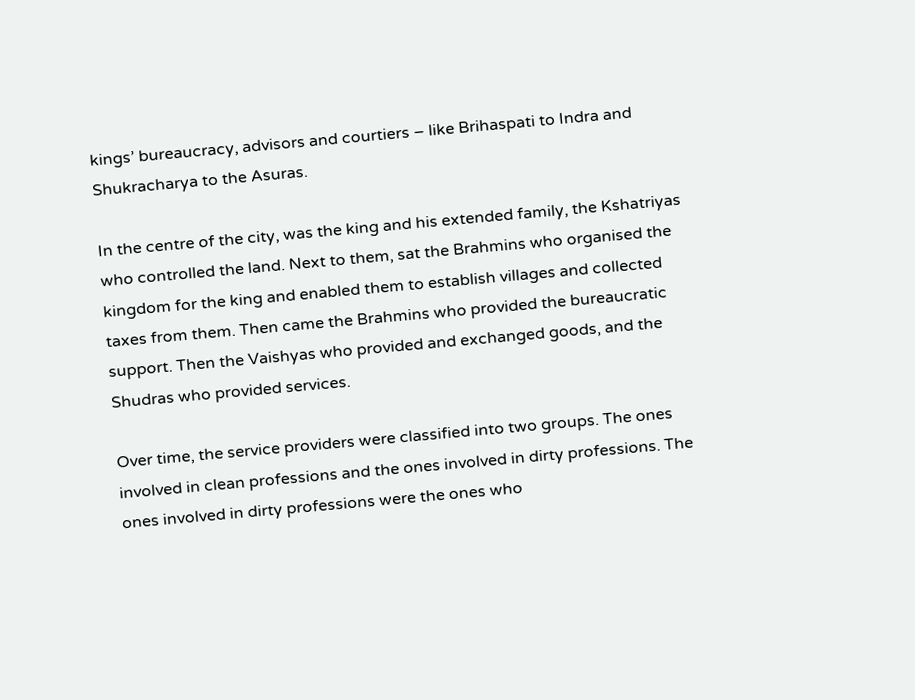kings’ bureaucracy, advisors and courtiers – like Brihaspati to Indra and Shukracharya to the Asuras.

In the centre of the city, was the king and his extended family, the Kshatriyas who controlled the land. Next to them, sat the Brahmins who organised the kingdom for the king and enabled them to establish villages and collected taxes from them. Then came the Brahmins who provided the bureaucratic support. Then the Vaishyas who provided and exchanged goods, and the Shudras who provided services.

Over time, the service providers were classified into two groups. The ones involved in clean professions and the ones involved in dirty professions. The ones involved in dirty professions were the ones who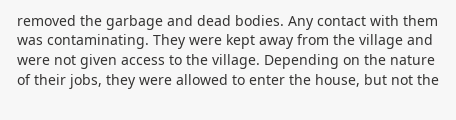removed the garbage and dead bodies. Any contact with them was contaminating. They were kept away from the village and were not given access to the village. Depending on the nature of their jobs, they were allowed to enter the house, but not the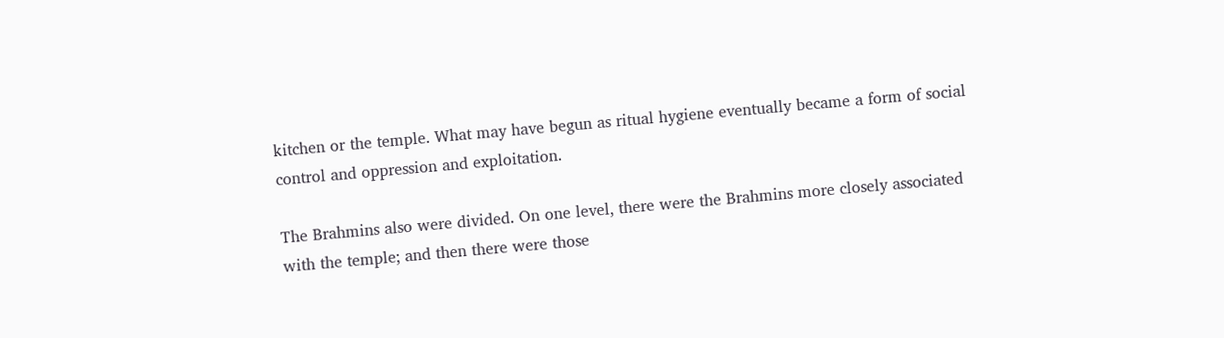kitchen or the temple. What may have begun as ritual hygiene eventually became a form of social control and oppression and exploitation.

The Brahmins also were divided. On one level, there were the Brahmins more closely associated with the temple; and then there were those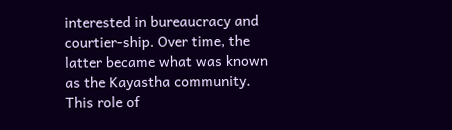interested in bureaucracy and courtier-ship. Over time, the latter became what was known as the Kayastha community. This role of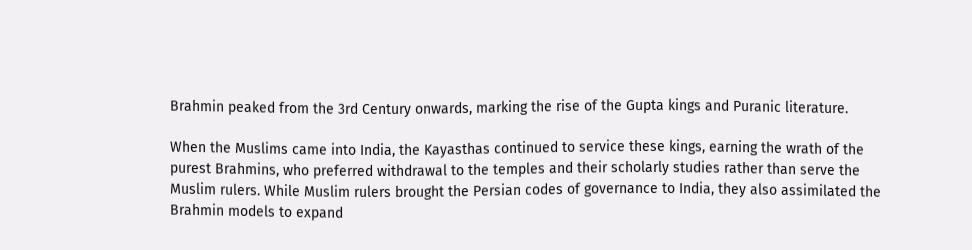Brahmin peaked from the 3rd Century onwards, marking the rise of the Gupta kings and Puranic literature.

When the Muslims came into India, the Kayasthas continued to service these kings, earning the wrath of the purest Brahmins, who preferred withdrawal to the temples and their scholarly studies rather than serve the Muslim rulers. While Muslim rulers brought the Persian codes of governance to India, they also assimilated the Brahmin models to expand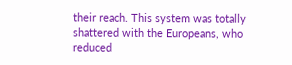their reach. This system was totally shattered with the Europeans, who reduced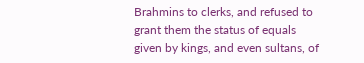Brahmins to clerks, and refused to grant them the status of equals given by kings, and even sultans, of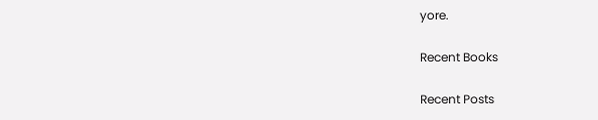yore.

Recent Books

Recent Posts